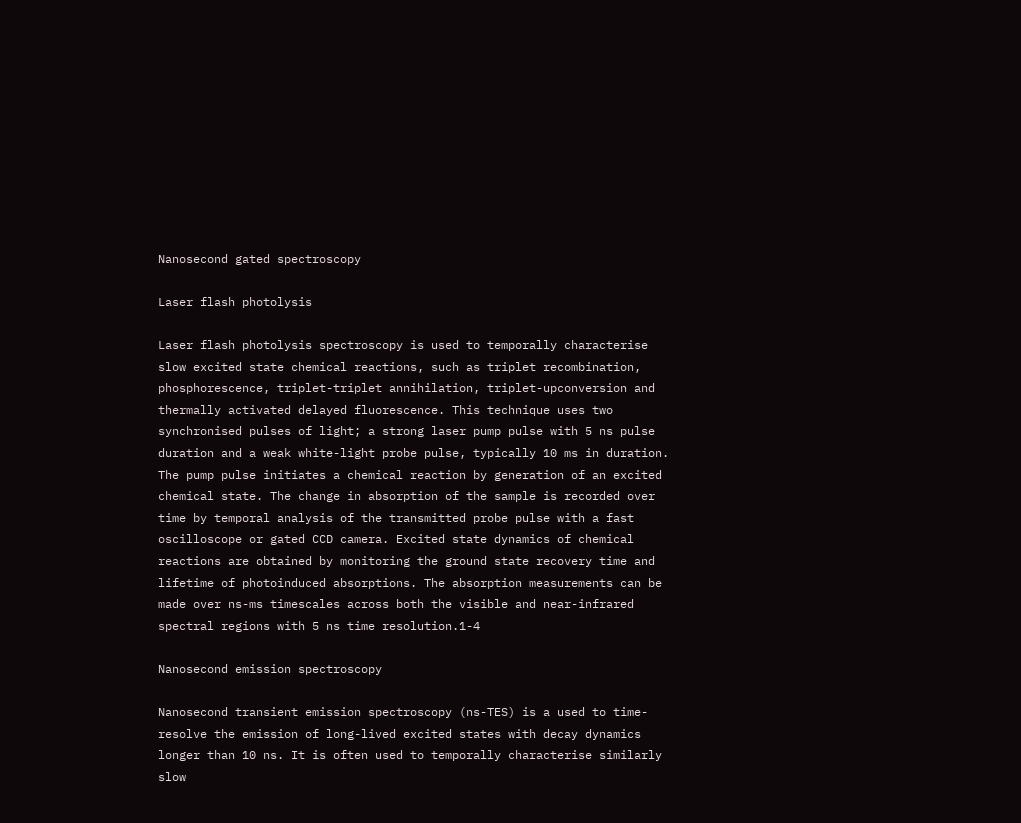Nanosecond gated spectroscopy

Laser flash photolysis

Laser flash photolysis spectroscopy is used to temporally characterise slow excited state chemical reactions, such as triplet recombination, phosphorescence, triplet-triplet annihilation, triplet-upconversion and thermally activated delayed fluorescence. This technique uses two synchronised pulses of light; a strong laser pump pulse with 5 ns pulse duration and a weak white-light probe pulse, typically 10 ms in duration. The pump pulse initiates a chemical reaction by generation of an excited chemical state. The change in absorption of the sample is recorded over time by temporal analysis of the transmitted probe pulse with a fast oscilloscope or gated CCD camera. Excited state dynamics of chemical reactions are obtained by monitoring the ground state recovery time and lifetime of photoinduced absorptions. The absorption measurements can be made over ns-ms timescales across both the visible and near-infrared spectral regions with 5 ns time resolution.1-4

Nanosecond emission spectroscopy

Nanosecond transient emission spectroscopy (ns-TES) is a used to time-resolve the emission of long-lived excited states with decay dynamics longer than 10 ns. It is often used to temporally characterise similarly slow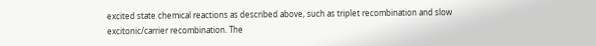excited state chemical reactions as described above, such as triplet recombination and slow excitonic/carrier recombination. The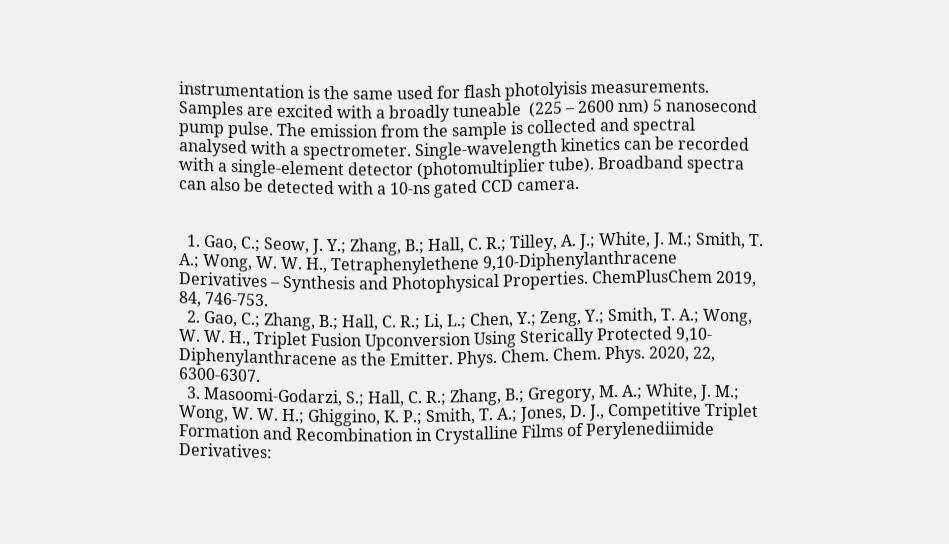instrumentation is the same used for flash photolyisis measurements. Samples are excited with a broadly tuneable  (225 – 2600 nm) 5 nanosecond pump pulse. The emission from the sample is collected and spectral analysed with a spectrometer. Single-wavelength kinetics can be recorded with a single-element detector (photomultiplier tube). Broadband spectra can also be detected with a 10-ns gated CCD camera.


  1. Gao, C.; Seow, J. Y.; Zhang, B.; Hall, C. R.; Tilley, A. J.; White, J. M.; Smith, T. A.; Wong, W. W. H., Tetraphenylethene 9,10-Diphenylanthracene Derivatives – Synthesis and Photophysical Properties. ChemPlusChem 2019, 84, 746-753.
  2. Gao, C.; Zhang, B.; Hall, C. R.; Li, L.; Chen, Y.; Zeng, Y.; Smith, T. A.; Wong, W. W. H., Triplet Fusion Upconversion Using Sterically Protected 9,10-Diphenylanthracene as the Emitter. Phys. Chem. Chem. Phys. 2020, 22, 6300-6307.
  3. Masoomi-Godarzi, S.; Hall, C. R.; Zhang, B.; Gregory, M. A.; White, J. M.; Wong, W. W. H.; Ghiggino, K. P.; Smith, T. A.; Jones, D. J., Competitive Triplet Formation and Recombination in Crystalline Films of Perylenediimide Derivatives: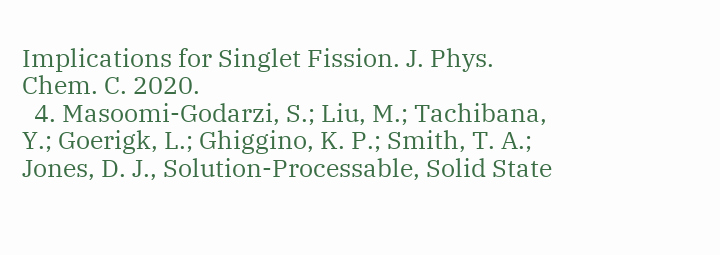Implications for Singlet Fission. J. Phys. Chem. C. 2020.
  4. Masoomi-Godarzi, S.; Liu, M.; Tachibana, Y.; Goerigk, L.; Ghiggino, K. P.; Smith, T. A.; Jones, D. J., Solution-Processable, Solid State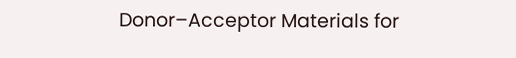Donor–Acceptor Materials for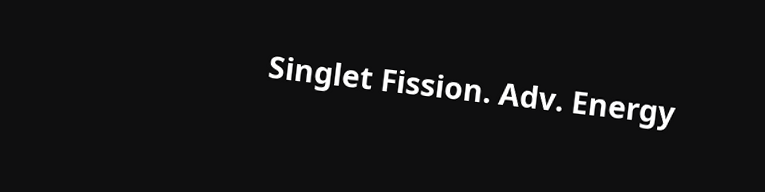Singlet Fission. Adv. Energy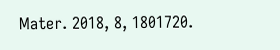Mater. 2018, 8, 1801720.